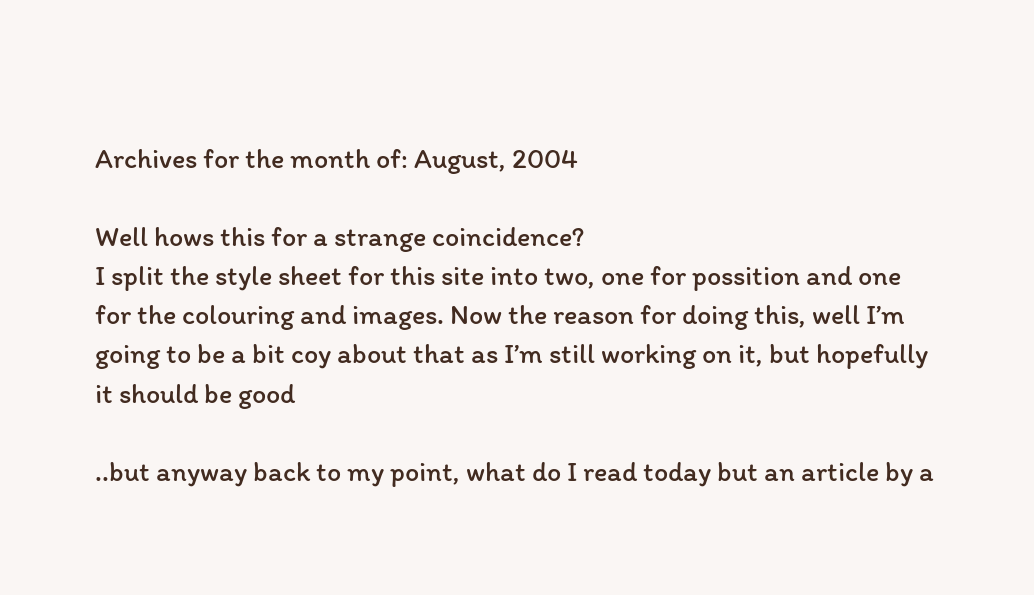Archives for the month of: August, 2004

Well hows this for a strange coincidence?
I split the style sheet for this site into two, one for possition and one for the colouring and images. Now the reason for doing this, well I’m going to be a bit coy about that as I’m still working on it, but hopefully it should be good

..but anyway back to my point, what do I read today but an article by a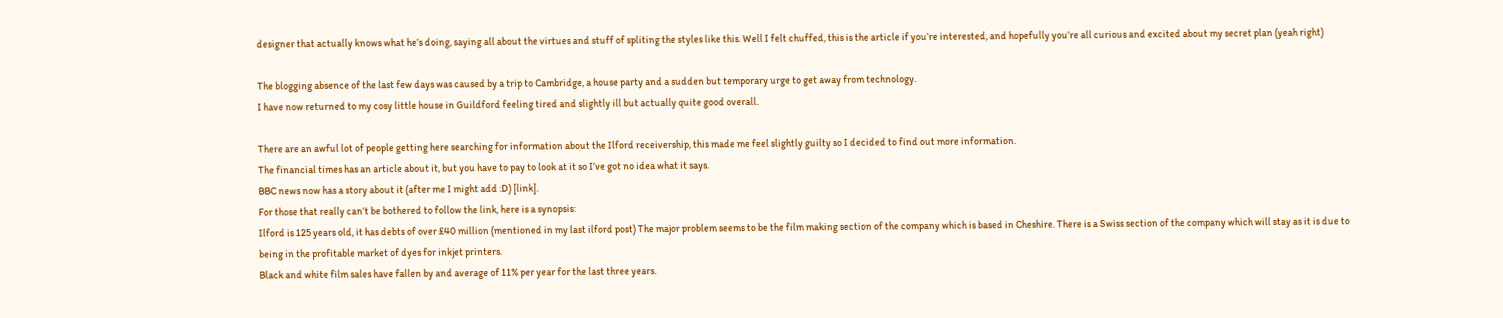designer that actually knows what he’s doing, saying all about the virtues and stuff of spliting the styles like this. Well I felt chuffed, this is the article if you’re interested, and hopefully you’re all curious and excited about my secret plan (yeah right)

The blogging absence of the last few days was caused by a trip to Cambridge, a house party and a sudden but temporary urge to get away from technology.
I have now returned to my cosy little house in Guildford feeling tired and slightly ill but actually quite good overall.

There are an awful lot of people getting here searching for information about the Ilford receivership, this made me feel slightly guilty so I decided to find out more information.
The financial times has an article about it, but you have to pay to look at it so I’ve got no idea what it says.
BBC news now has a story about it (after me I might add :D) [link].
For those that really can’t be bothered to follow the link, here is a synopsis:
Ilford is 125 years old, it has debts of over £40 million (mentioned in my last ilford post) The major problem seems to be the film making section of the company which is based in Cheshire. There is a Swiss section of the company which will stay as it is due to being in the profitable market of dyes for inkjet printers.
Black and white film sales have fallen by and average of 11% per year for the last three years.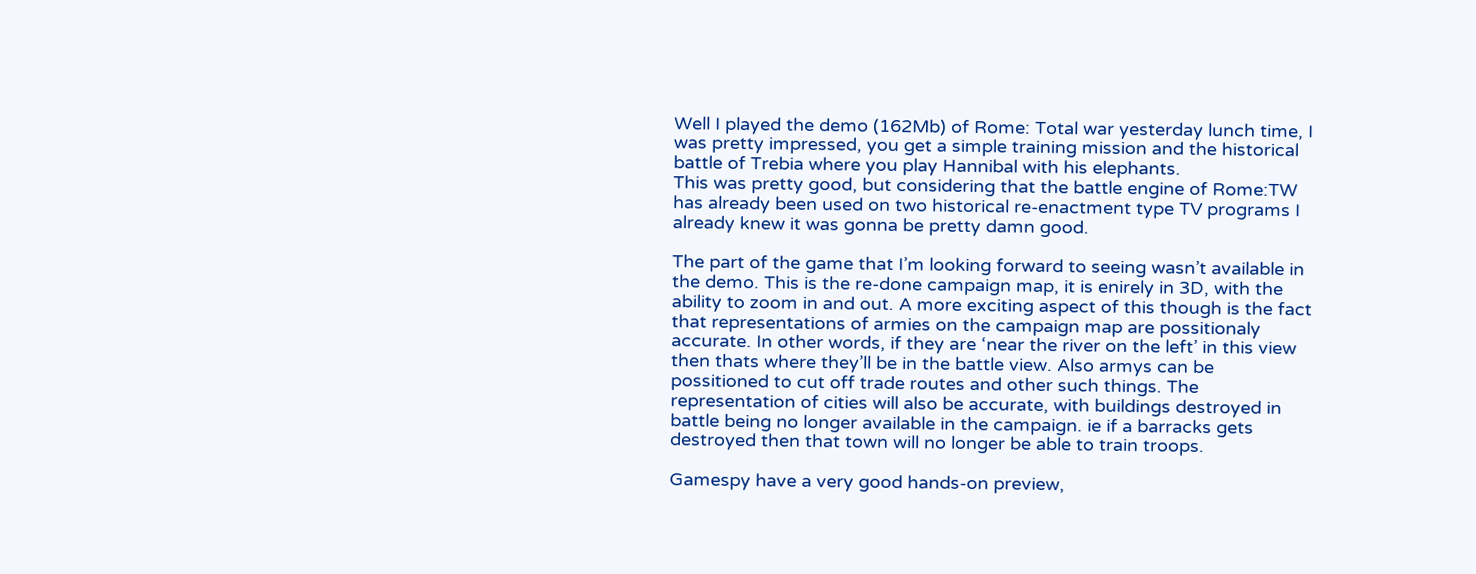Well I played the demo (162Mb) of Rome: Total war yesterday lunch time, I was pretty impressed, you get a simple training mission and the historical battle of Trebia where you play Hannibal with his elephants.
This was pretty good, but considering that the battle engine of Rome:TW has already been used on two historical re-enactment type TV programs I already knew it was gonna be pretty damn good.

The part of the game that I’m looking forward to seeing wasn’t available in the demo. This is the re-done campaign map, it is enirely in 3D, with the ability to zoom in and out. A more exciting aspect of this though is the fact that representations of armies on the campaign map are possitionaly accurate. In other words, if they are ‘near the river on the left’ in this view then thats where they’ll be in the battle view. Also armys can be possitioned to cut off trade routes and other such things. The representation of cities will also be accurate, with buildings destroyed in battle being no longer available in the campaign. ie if a barracks gets destroyed then that town will no longer be able to train troops.

Gamespy have a very good hands-on preview,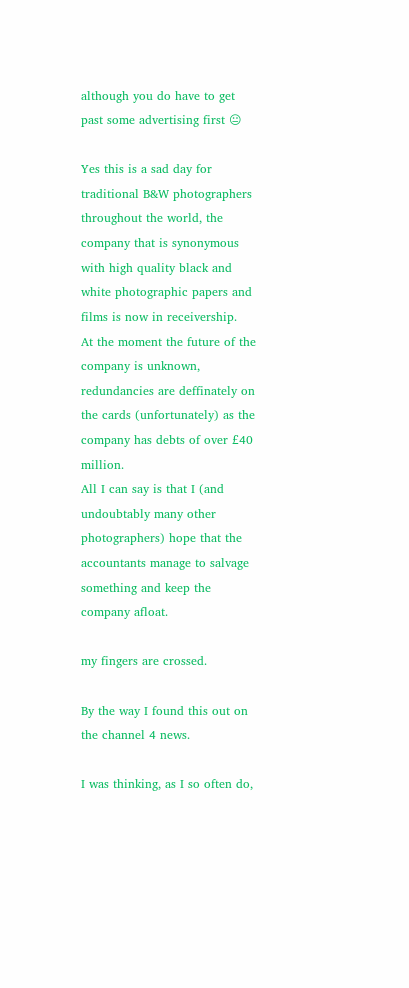although you do have to get past some advertising first 😐

Yes this is a sad day for traditional B&W photographers throughout the world, the company that is synonymous with high quality black and white photographic papers and films is now in receivership.
At the moment the future of the company is unknown, redundancies are deffinately on the cards (unfortunately) as the company has debts of over £40 million.
All I can say is that I (and undoubtably many other photographers) hope that the accountants manage to salvage something and keep the company afloat.

my fingers are crossed.

By the way I found this out on the channel 4 news.

I was thinking, as I so often do,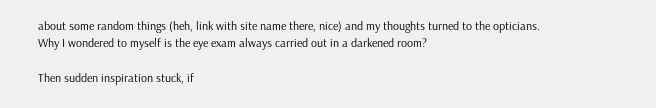about some random things (heh, link with site name there, nice) and my thoughts turned to the opticians.
Why I wondered to myself is the eye exam always carried out in a darkened room?

Then sudden inspiration stuck, if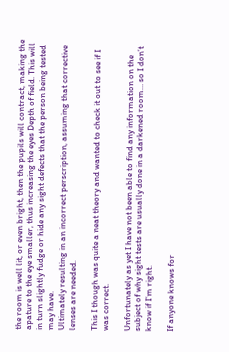the room is well lit, or even bright, then the pupils will contract, making the apature to the eye smaller, thus increasing the eyes Depth of field. This will in turn slightly fudge or hide any sight defects that the person being tested may have.
Ultimately resulting in an incorrect perscription, assuming that corrective lenses are needed.

This I though was quite a neat theory and wanted to check it out to see if I was correct.

Unfortunately as yet I have not been able to find any information on the subject of why sight tests are usually done in a darkened room… so I don’t know if I’m right.

If anyone knows for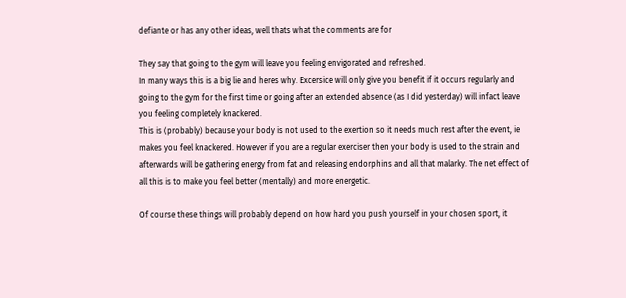defiante or has any other ideas, well thats what the comments are for

They say that going to the gym will leave you feeling envigorated and refreshed.
In many ways this is a big lie and heres why. Excersice will only give you benefit if it occurs regularly and going to the gym for the first time or going after an extended absence (as I did yesterday) will infact leave you feeling completely knackered.
This is (probably) because your body is not used to the exertion so it needs much rest after the event, ie makes you feel knackered. However if you are a regular exerciser then your body is used to the strain and afterwards will be gathering energy from fat and releasing endorphins and all that malarky. The net effect of all this is to make you feel better (mentally) and more energetic.

Of course these things will probably depend on how hard you push yourself in your chosen sport, it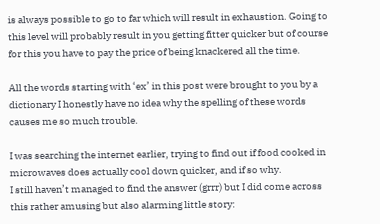is always possible to go to far which will result in exhaustion. Going to this level will probably result in you getting fitter quicker but of course for this you have to pay the price of being knackered all the time.

All the words starting with ‘ex’ in this post were brought to you by a dictionary I honestly have no idea why the spelling of these words causes me so much trouble.

I was searching the internet earlier, trying to find out if food cooked in microwaves does actually cool down quicker, and if so why.
I still haven’t managed to find the answer (grrr) but I did come across this rather amusing but also alarming little story: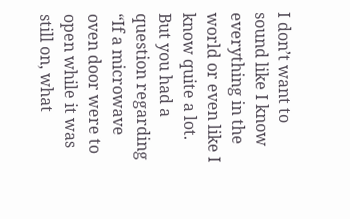I don’t want to sound like I know everything in the world or even like I know quite a lot. But you had a question regarding “If a microwave oven door were to open while it was still on, what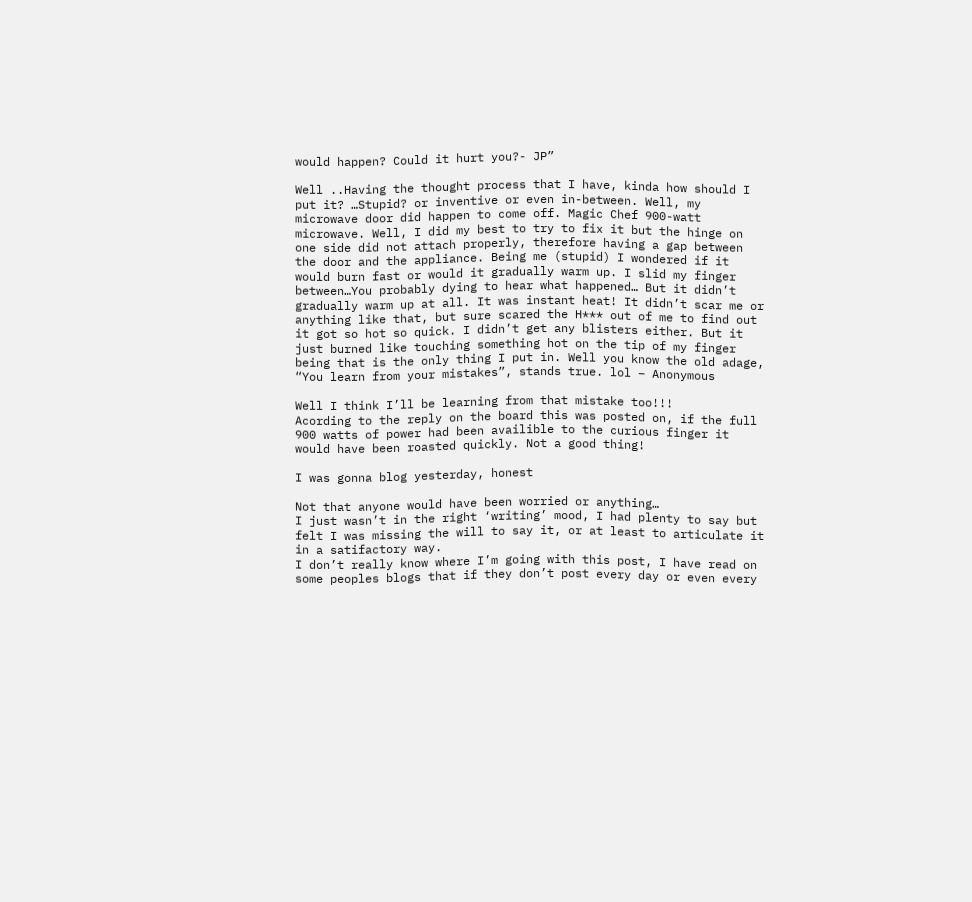would happen? Could it hurt you?- JP”

Well ..Having the thought process that I have, kinda how should I put it? …Stupid? or inventive or even in-between. Well, my microwave door did happen to come off. Magic Chef 900-watt microwave. Well, I did my best to try to fix it but the hinge on one side did not attach properly, therefore having a gap between the door and the appliance. Being me (stupid) I wondered if it would burn fast or would it gradually warm up. I slid my finger between…You probably dying to hear what happened… But it didn’t gradually warm up at all. It was instant heat! It didn’t scar me or anything like that, but sure scared the H*** out of me to find out it got so hot so quick. I didn’t get any blisters either. But it just burned like touching something hot on the tip of my finger being that is the only thing I put in. Well you know the old adage, “You learn from your mistakes”, stands true. lol – Anonymous

Well I think I’ll be learning from that mistake too!!!
Acording to the reply on the board this was posted on, if the full 900 watts of power had been availible to the curious finger it would have been roasted quickly. Not a good thing!

I was gonna blog yesterday, honest

Not that anyone would have been worried or anything…
I just wasn’t in the right ‘writing’ mood, I had plenty to say but felt I was missing the will to say it, or at least to articulate it in a satifactory way.
I don’t really know where I’m going with this post, I have read on some peoples blogs that if they don’t post every day or even every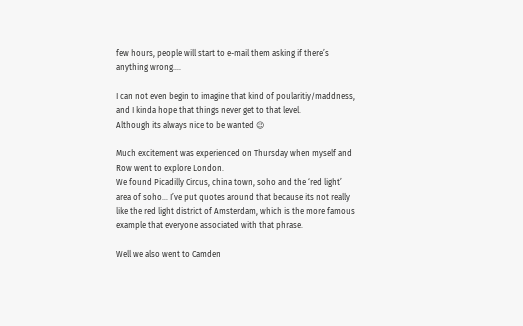few hours, people will start to e-mail them asking if there’s anything wrong….

I can not even begin to imagine that kind of poularitiy/maddness, and I kinda hope that things never get to that level.
Although its always nice to be wanted 😉

Much excitement was experienced on Thursday when myself and Row went to explore London.
We found Picadilly Circus, china town, soho and the ‘red light’ area of soho… I’ve put quotes around that because its not really like the red light district of Amsterdam, which is the more famous example that everyone associated with that phrase.

Well we also went to Camden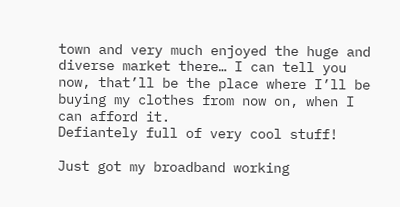town and very much enjoyed the huge and diverse market there… I can tell you now, that’ll be the place where I’ll be buying my clothes from now on, when I can afford it.
Defiantely full of very cool stuff!

Just got my broadband working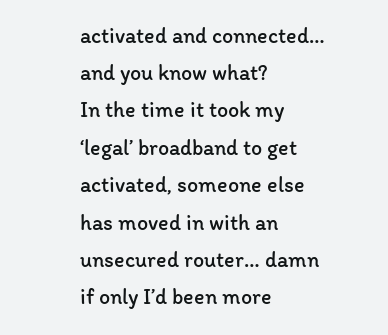activated and connected… and you know what?
In the time it took my ‘legal’ broadband to get activated, someone else has moved in with an unsecured router… damn if only I’d been more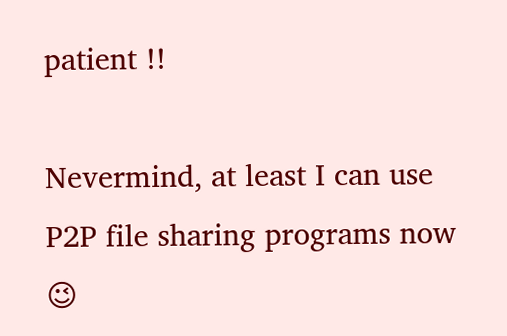patient !!

Nevermind, at least I can use P2P file sharing programs now 😉